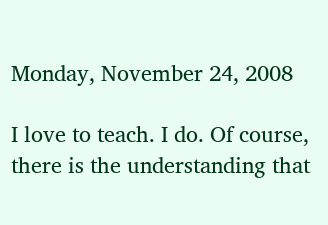Monday, November 24, 2008

I love to teach. I do. Of course, there is the understanding that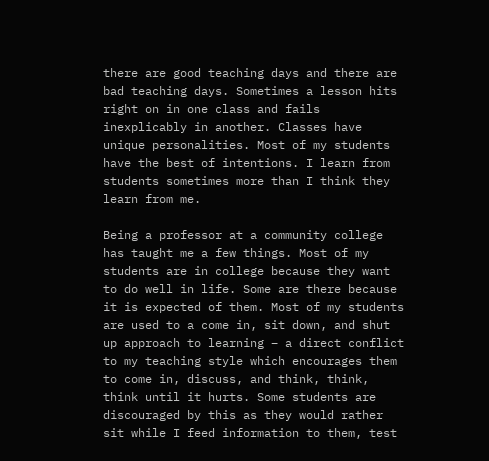there are good teaching days and there are bad teaching days. Sometimes a lesson hits right on in one class and fails inexplicably in another. Classes have unique personalities. Most of my students have the best of intentions. I learn from students sometimes more than I think they learn from me.

Being a professor at a community college has taught me a few things. Most of my students are in college because they want to do well in life. Some are there because it is expected of them. Most of my students are used to a come in, sit down, and shut up approach to learning – a direct conflict to my teaching style which encourages them to come in, discuss, and think, think, think until it hurts. Some students are discouraged by this as they would rather sit while I feed information to them, test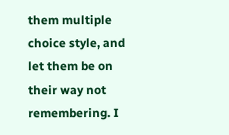them multiple choice style, and let them be on their way not remembering. I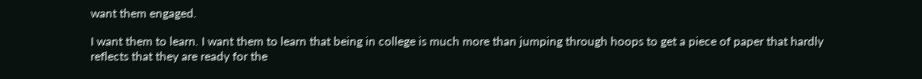want them engaged.

I want them to learn. I want them to learn that being in college is much more than jumping through hoops to get a piece of paper that hardly reflects that they are ready for the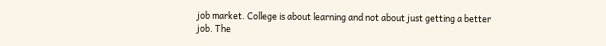job market. College is about learning and not about just getting a better job. The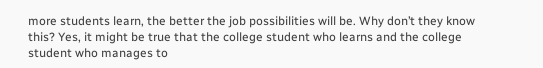more students learn, the better the job possibilities will be. Why don’t they know this? Yes, it might be true that the college student who learns and the college student who manages to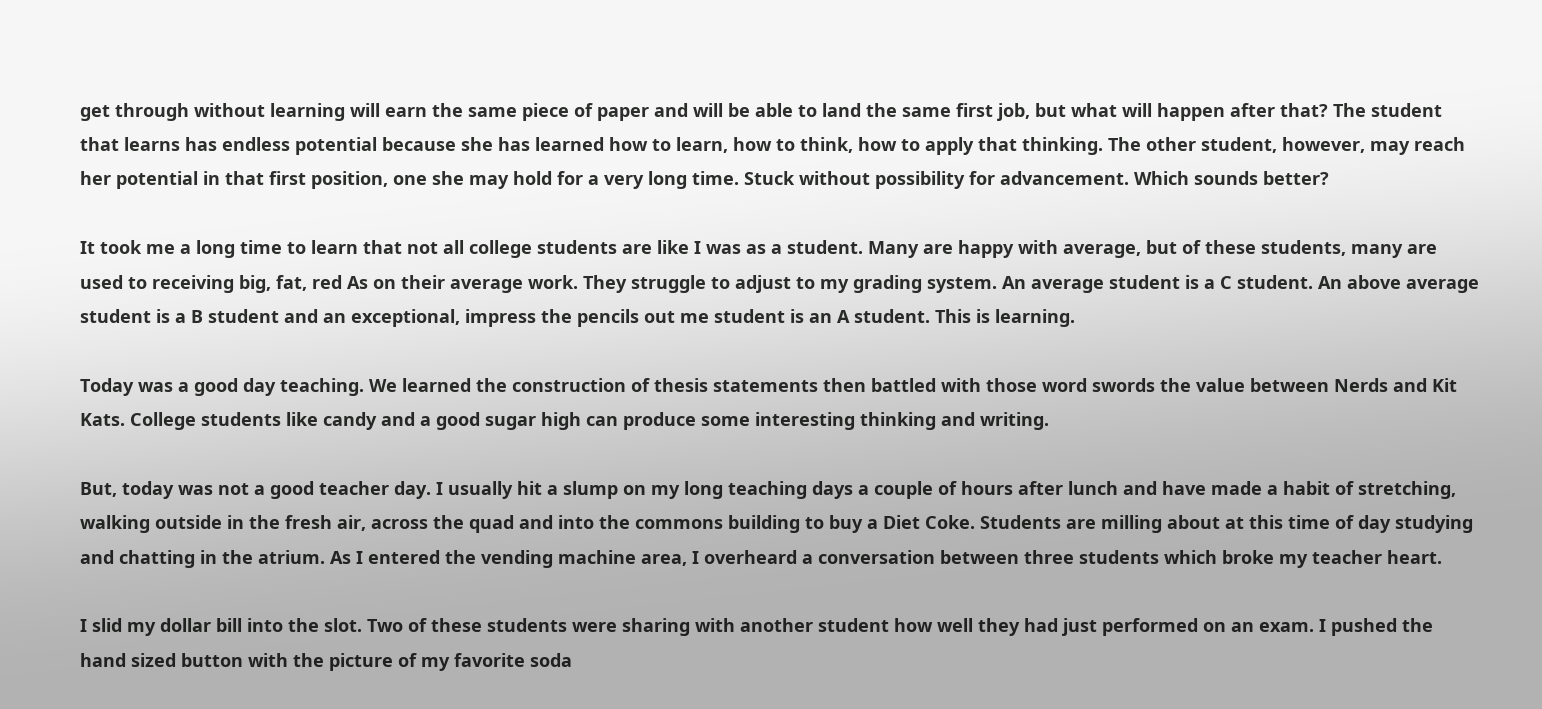get through without learning will earn the same piece of paper and will be able to land the same first job, but what will happen after that? The student that learns has endless potential because she has learned how to learn, how to think, how to apply that thinking. The other student, however, may reach her potential in that first position, one she may hold for a very long time. Stuck without possibility for advancement. Which sounds better?

It took me a long time to learn that not all college students are like I was as a student. Many are happy with average, but of these students, many are used to receiving big, fat, red As on their average work. They struggle to adjust to my grading system. An average student is a C student. An above average student is a B student and an exceptional, impress the pencils out me student is an A student. This is learning.

Today was a good day teaching. We learned the construction of thesis statements then battled with those word swords the value between Nerds and Kit Kats. College students like candy and a good sugar high can produce some interesting thinking and writing.

But, today was not a good teacher day. I usually hit a slump on my long teaching days a couple of hours after lunch and have made a habit of stretching, walking outside in the fresh air, across the quad and into the commons building to buy a Diet Coke. Students are milling about at this time of day studying and chatting in the atrium. As I entered the vending machine area, I overheard a conversation between three students which broke my teacher heart.

I slid my dollar bill into the slot. Two of these students were sharing with another student how well they had just performed on an exam. I pushed the hand sized button with the picture of my favorite soda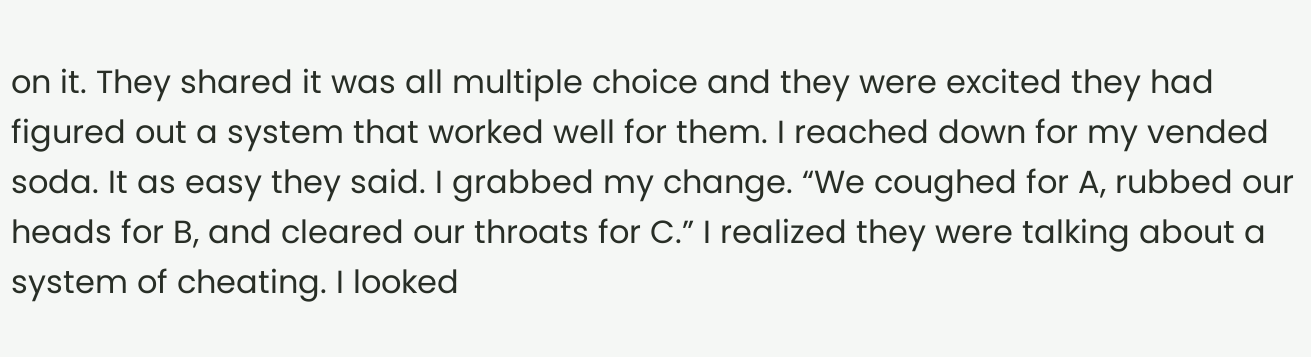on it. They shared it was all multiple choice and they were excited they had figured out a system that worked well for them. I reached down for my vended soda. It as easy they said. I grabbed my change. “We coughed for A, rubbed our heads for B, and cleared our throats for C.” I realized they were talking about a system of cheating. I looked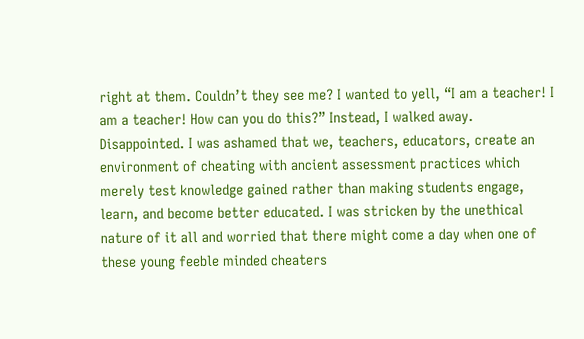right at them. Couldn’t they see me? I wanted to yell, “I am a teacher! I am a teacher! How can you do this?” Instead, I walked away. Disappointed. I was ashamed that we, teachers, educators, create an environment of cheating with ancient assessment practices which merely test knowledge gained rather than making students engage, learn, and become better educated. I was stricken by the unethical nature of it all and worried that there might come a day when one of these young feeble minded cheaters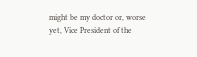might be my doctor or, worse yet, Vice President of the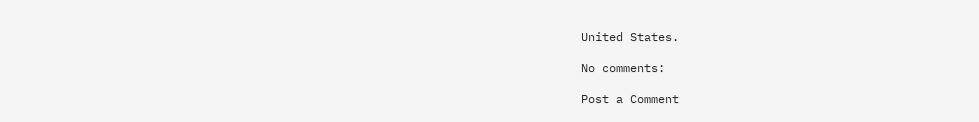United States.

No comments:

Post a Comment